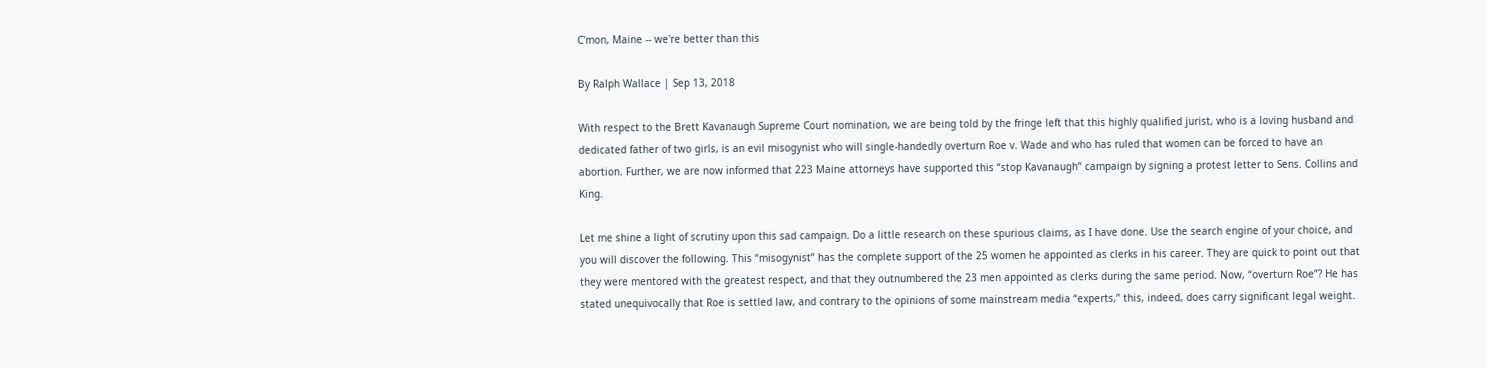C'mon, Maine -- we're better than this

By Ralph Wallace | Sep 13, 2018

With respect to the Brett Kavanaugh Supreme Court nomination, we are being told by the fringe left that this highly qualified jurist, who is a loving husband and dedicated father of two girls, is an evil misogynist who will single-handedly overturn Roe v. Wade and who has ruled that women can be forced to have an abortion. Further, we are now informed that 223 Maine attorneys have supported this “stop Kavanaugh” campaign by signing a protest letter to Sens. Collins and King.

Let me shine a light of scrutiny upon this sad campaign. Do a little research on these spurious claims, as I have done. Use the search engine of your choice, and you will discover the following. This “misogynist” has the complete support of the 25 women he appointed as clerks in his career. They are quick to point out that they were mentored with the greatest respect, and that they outnumbered the 23 men appointed as clerks during the same period. Now, “overturn Roe”? He has stated unequivocally that Roe is settled law, and contrary to the opinions of some mainstream media “experts,” this, indeed, does carry significant legal weight.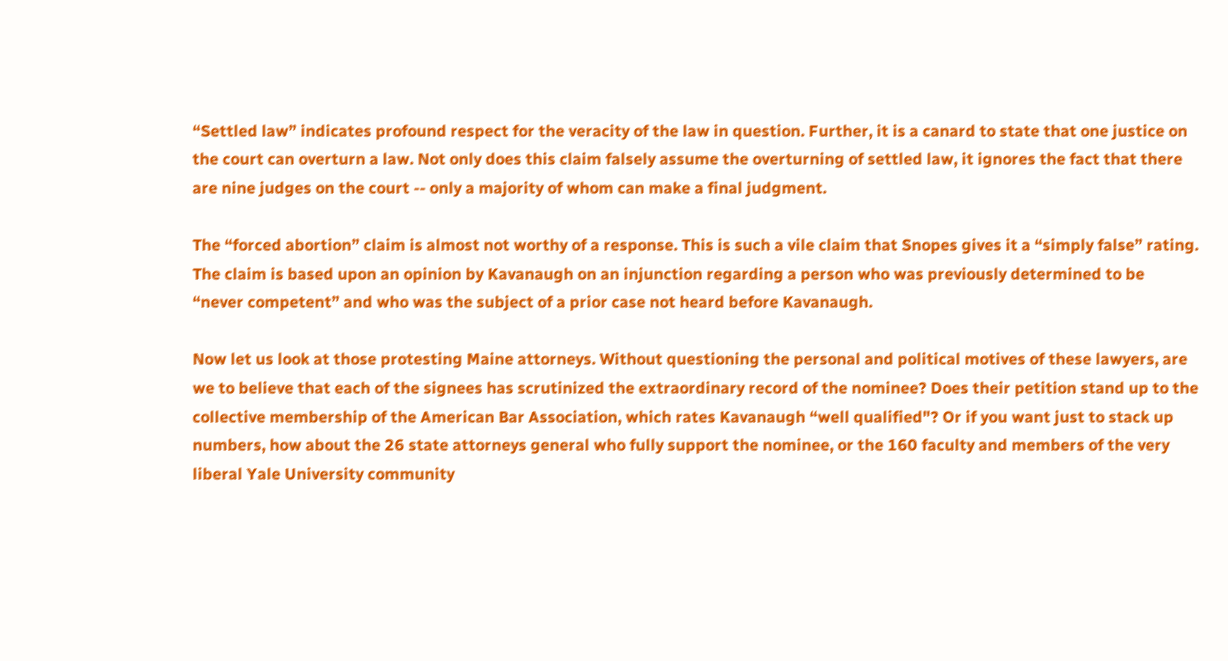“Settled law” indicates profound respect for the veracity of the law in question. Further, it is a canard to state that one justice on the court can overturn a law. Not only does this claim falsely assume the overturning of settled law, it ignores the fact that there are nine judges on the court -- only a majority of whom can make a final judgment.

The “forced abortion” claim is almost not worthy of a response. This is such a vile claim that Snopes gives it a “simply false” rating. The claim is based upon an opinion by Kavanaugh on an injunction regarding a person who was previously determined to be “never competent” and who was the subject of a prior case not heard before Kavanaugh.

Now let us look at those protesting Maine attorneys. Without questioning the personal and political motives of these lawyers, are we to believe that each of the signees has scrutinized the extraordinary record of the nominee? Does their petition stand up to the collective membership of the American Bar Association, which rates Kavanaugh “well qualified"? Or if you want just to stack up numbers, how about the 26 state attorneys general who fully support the nominee, or the 160 faculty and members of the very liberal Yale University community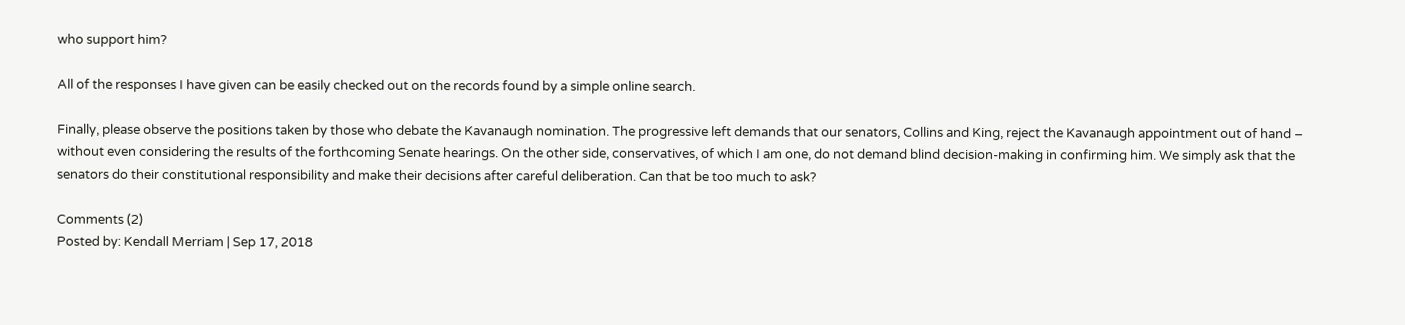who support him?

All of the responses I have given can be easily checked out on the records found by a simple online search.

Finally, please observe the positions taken by those who debate the Kavanaugh nomination. The progressive left demands that our senators, Collins and King, reject the Kavanaugh appointment out of hand – without even considering the results of the forthcoming Senate hearings. On the other side, conservatives, of which I am one, do not demand blind decision-making in confirming him. We simply ask that the senators do their constitutional responsibility and make their decisions after careful deliberation. Can that be too much to ask?

Comments (2)
Posted by: Kendall Merriam | Sep 17, 2018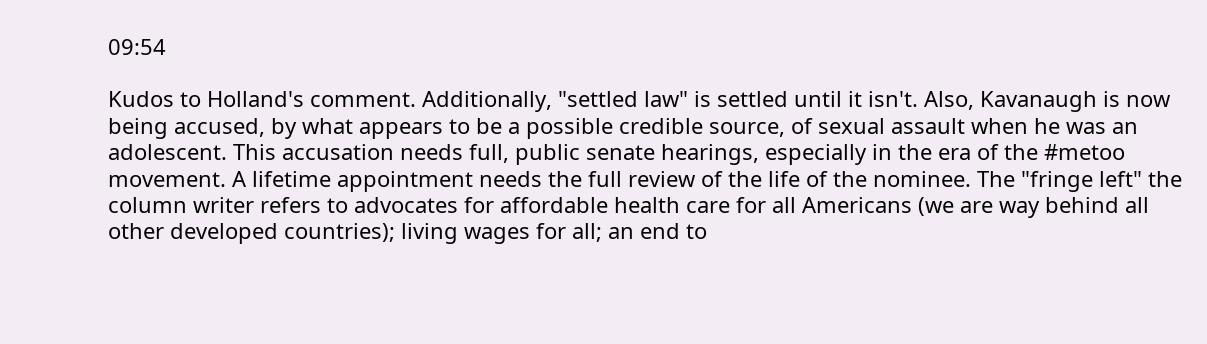09:54

Kudos to Holland's comment. Additionally, "settled law" is settled until it isn't. Also, Kavanaugh is now being accused, by what appears to be a possible credible source, of sexual assault when he was an adolescent. This accusation needs full, public senate hearings, especially in the era of the #metoo movement. A lifetime appointment needs the full review of the life of the nominee. The "fringe left" the column writer refers to advocates for affordable health care for all Americans (we are way behind all other developed countries); living wages for all; an end to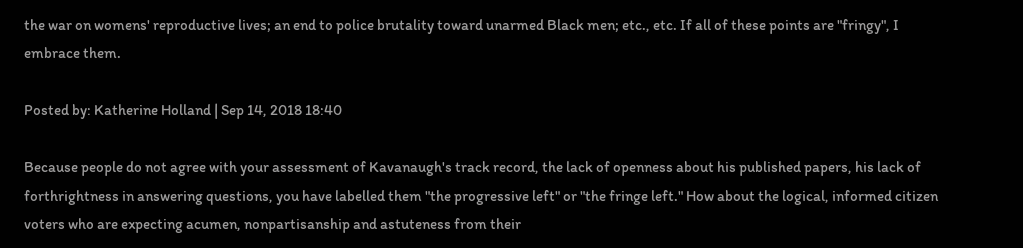the war on womens' reproductive lives; an end to police brutality toward unarmed Black men; etc., etc. If all of these points are "fringy", I embrace them.

Posted by: Katherine Holland | Sep 14, 2018 18:40

Because people do not agree with your assessment of Kavanaugh's track record, the lack of openness about his published papers, his lack of forthrightness in answering questions, you have labelled them "the progressive left" or "the fringe left." How about the logical, informed citizen voters who are expecting acumen, nonpartisanship and astuteness from their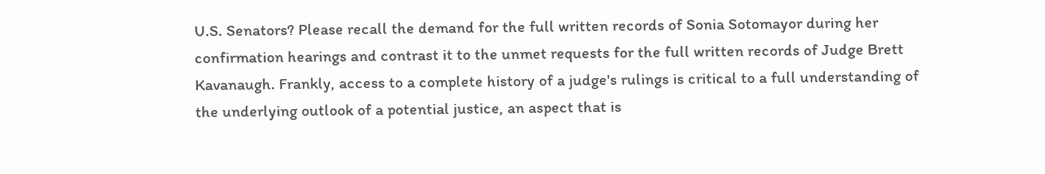U.S. Senators? Please recall the demand for the full written records of Sonia Sotomayor during her confirmation hearings and contrast it to the unmet requests for the full written records of Judge Brett Kavanaugh. Frankly, access to a complete history of a judge's rulings is critical to a full understanding of the underlying outlook of a potential justice, an aspect that is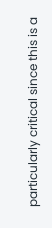particularly critical since this is a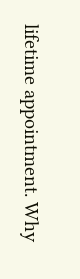lifetime appointment. Why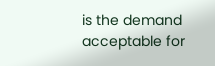is the demand acceptable for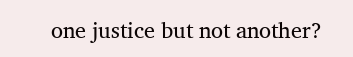one justice but not another?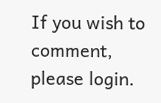If you wish to comment, please login.